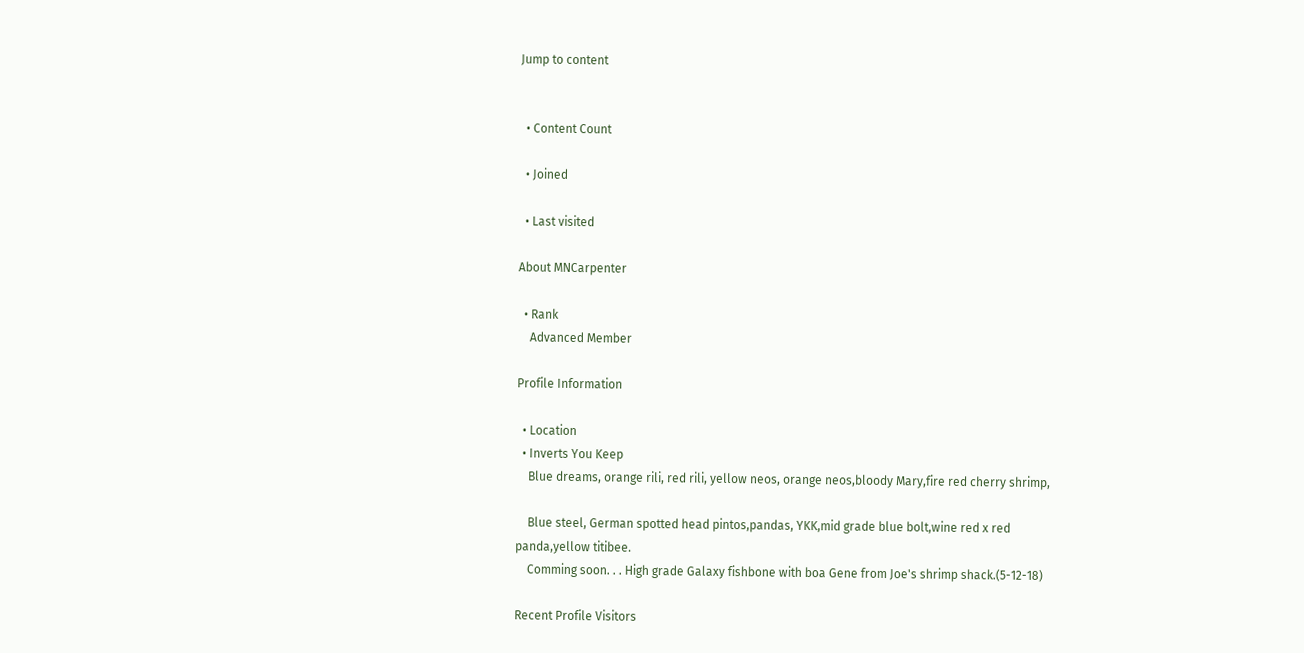Jump to content


  • Content Count

  • Joined

  • Last visited

About MNCarpenter

  • Rank
    Advanced Member

Profile Information

  • Location
  • Inverts You Keep
    Blue dreams, orange rili, red rili, yellow neos, orange neos,bloody Mary,fire red cherry shrimp,

    Blue steel, German spotted head pintos,pandas, YKK,mid grade blue bolt,wine red x red panda,yellow titibee.
    Comming soon. . . High grade Galaxy fishbone with boa Gene from Joe's shrimp shack.(5-12-18)

Recent Profile Visitors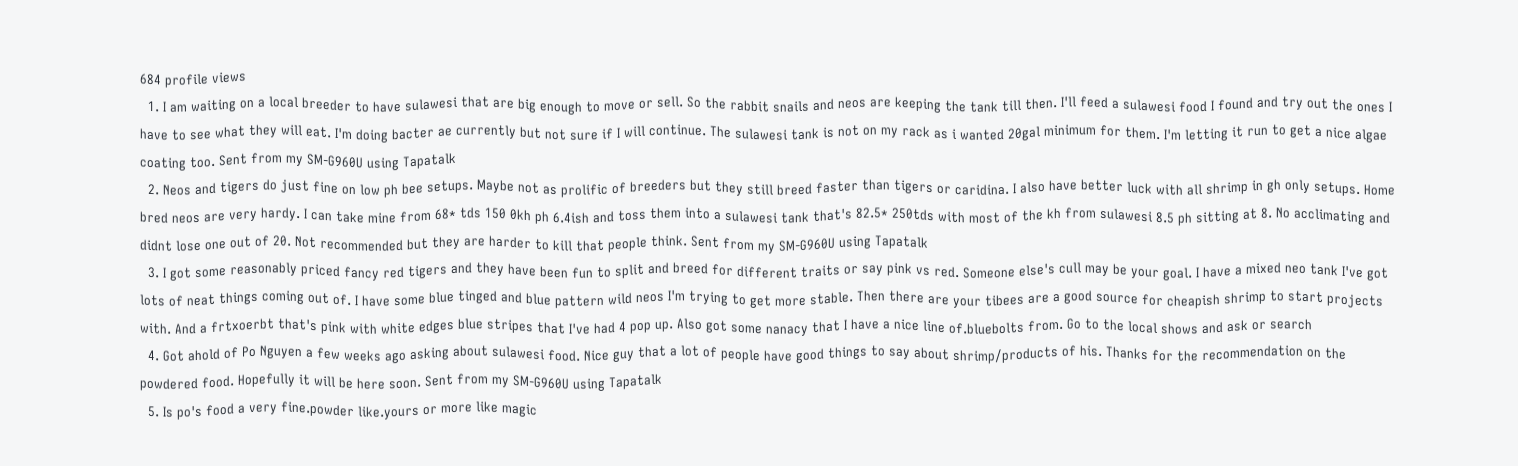684 profile views
  1. I am waiting on a local breeder to have sulawesi that are big enough to move or sell. So the rabbit snails and neos are keeping the tank till then. I'll feed a sulawesi food I found and try out the ones I have to see what they will eat. I'm doing bacter ae currently but not sure if I will continue. The sulawesi tank is not on my rack as i wanted 20gal minimum for them. I'm letting it run to get a nice algae coating too. Sent from my SM-G960U using Tapatalk
  2. Neos and tigers do just fine on low ph bee setups. Maybe not as prolific of breeders but they still breed faster than tigers or caridina. I also have better luck with all shrimp in gh only setups. Home bred neos are very hardy. I can take mine from 68* tds 150 0kh ph 6.4ish and toss them into a sulawesi tank that's 82.5* 250tds with most of the kh from sulawesi 8.5 ph sitting at 8. No acclimating and didnt lose one out of 20. Not recommended but they are harder to kill that people think. Sent from my SM-G960U using Tapatalk
  3. I got some reasonably priced fancy red tigers and they have been fun to split and breed for different traits or say pink vs red. Someone else's cull may be your goal. I have a mixed neo tank I've got lots of neat things coming out of. I have some blue tinged and blue pattern wild neos I'm trying to get more stable. Then there are your tibees are a good source for cheapish shrimp to start projects with. And a frtxoerbt that's pink with white edges blue stripes that I've had 4 pop up. Also got some nanacy that I have a nice line of.bluebolts from. Go to the local shows and ask or search
  4. Got ahold of Po Nguyen a few weeks ago asking about sulawesi food. Nice guy that a lot of people have good things to say about shrimp/products of his. Thanks for the recommendation on the powdered food. Hopefully it will be here soon. Sent from my SM-G960U using Tapatalk
  5. Is po's food a very fine.powder like.yours or more like magic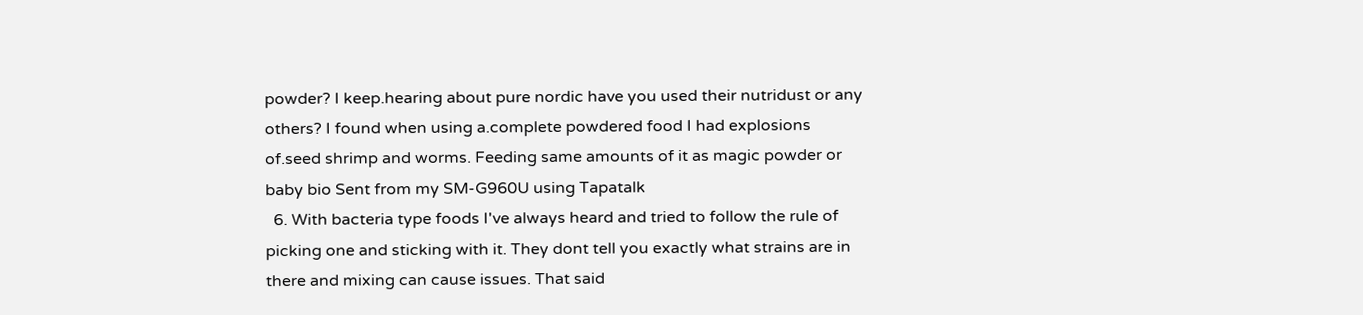powder? I keep.hearing about pure nordic have you used their nutridust or any others? I found when using a.complete powdered food I had explosions of.seed shrimp and worms. Feeding same amounts of it as magic powder or baby bio Sent from my SM-G960U using Tapatalk
  6. With bacteria type foods I've always heard and tried to follow the rule of picking one and sticking with it. They dont tell you exactly what strains are in there and mixing can cause issues. That said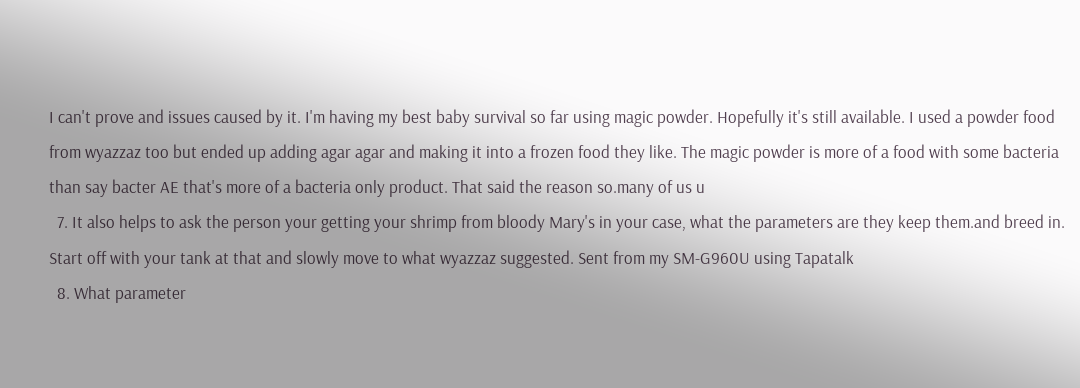I can't prove and issues caused by it. I'm having my best baby survival so far using magic powder. Hopefully it's still available. I used a powder food from wyazzaz too but ended up adding agar agar and making it into a frozen food they like. The magic powder is more of a food with some bacteria than say bacter AE that's more of a bacteria only product. That said the reason so.many of us u
  7. It also helps to ask the person your getting your shrimp from bloody Mary's in your case, what the parameters are they keep them.and breed in. Start off with your tank at that and slowly move to what wyazzaz suggested. Sent from my SM-G960U using Tapatalk
  8. What parameter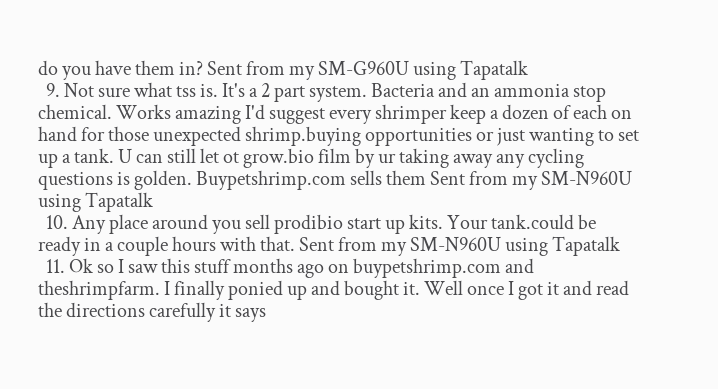do you have them in? Sent from my SM-G960U using Tapatalk
  9. Not sure what tss is. It's a 2 part system. Bacteria and an ammonia stop chemical. Works amazing I'd suggest every shrimper keep a dozen of each on hand for those unexpected shrimp.buying opportunities or just wanting to set up a tank. U can still let ot grow.bio film by ur taking away any cycling questions is golden. Buypetshrimp.com sells them Sent from my SM-N960U using Tapatalk
  10. Any place around you sell prodibio start up kits. Your tank.could be ready in a couple hours with that. Sent from my SM-N960U using Tapatalk
  11. Ok so I saw this stuff months ago on buypetshrimp.com and theshrimpfarm. I finally ponied up and bought it. Well once I got it and read the directions carefully it says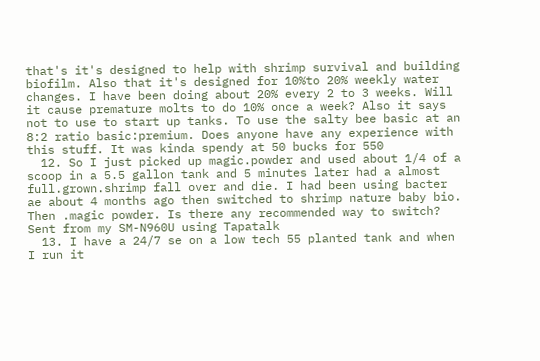that's it's designed to help with shrimp survival and building biofilm. Also that it's designed for 10%to 20% weekly water changes. I have been doing about 20% every 2 to 3 weeks. Will it cause premature molts to do 10% once a week? Also it says not to use to start up tanks. To use the salty bee basic at an 8:2 ratio basic:premium. Does anyone have any experience with this stuff. It was kinda spendy at 50 bucks for 550
  12. So I just picked up magic.powder and used about 1/4 of a scoop in a 5.5 gallon tank and 5 minutes later had a almost full.grown.shrimp fall over and die. I had been using bacter ae about 4 months ago then switched to shrimp nature baby bio. Then .magic powder. Is there any recommended way to switch? Sent from my SM-N960U using Tapatalk
  13. I have a 24/7 se on a low tech 55 planted tank and when I run it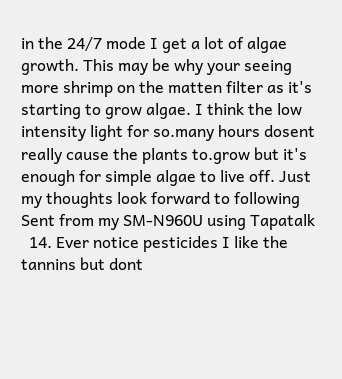in the 24/7 mode I get a lot of algae growth. This may be why your seeing more shrimp on the matten filter as it's starting to grow algae. I think the low intensity light for so.many hours dosent really cause the plants to.grow but it's enough for simple algae to live off. Just my thoughts look forward to following Sent from my SM-N960U using Tapatalk
  14. Ever notice pesticides I like the tannins but dont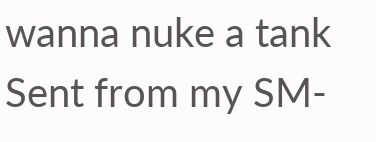wanna nuke a tank Sent from my SM-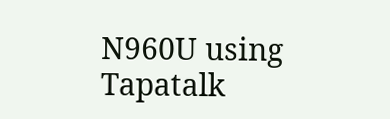N960U using Tapatalk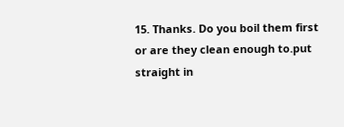15. Thanks. Do you boil them first or are they clean enough to.put straight in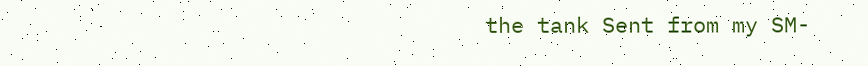the tank Sent from my SM-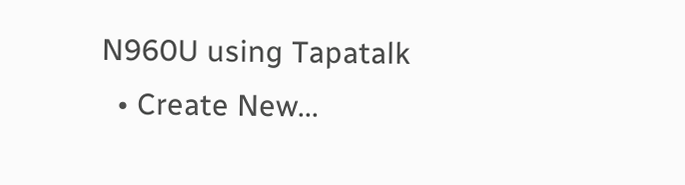N960U using Tapatalk
  • Create New...